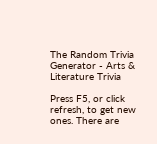The Random Trivia Generator - Arts & Literature Trivia

Press F5, or click refresh, to get new ones. There are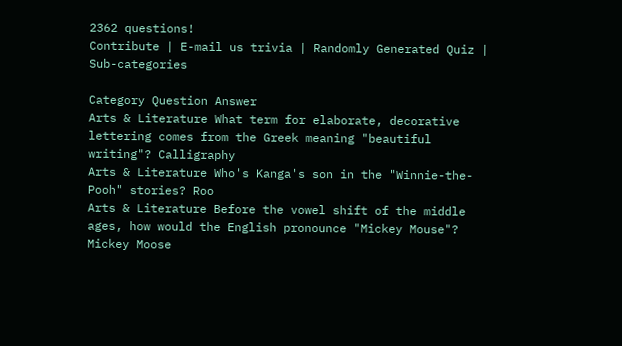2362 questions!
Contribute | E-mail us trivia | Randomly Generated Quiz | Sub-categories

Category Question Answer
Arts & Literature What term for elaborate, decorative lettering comes from the Greek meaning "beautiful writing"? Calligraphy
Arts & Literature Who's Kanga's son in the "Winnie-the-Pooh" stories? Roo
Arts & Literature Before the vowel shift of the middle ages, how would the English pronounce "Mickey Mouse"? Mickey Moose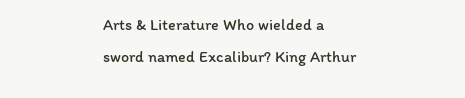Arts & Literature Who wielded a sword named Excalibur? King Arthur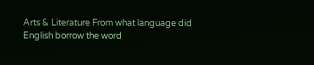Arts & Literature From what language did English borrow the word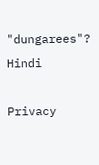"dungarees"? Hindi

Privacy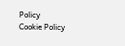Policy
Cookie Policy